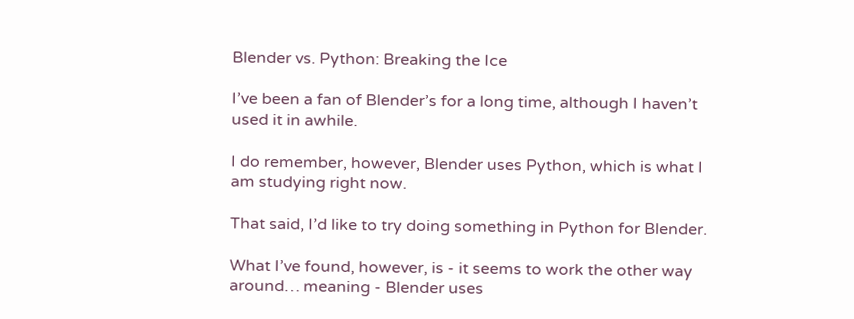Blender vs. Python: Breaking the Ice

I’ve been a fan of Blender’s for a long time, although I haven’t used it in awhile.

I do remember, however, Blender uses Python, which is what I am studying right now.

That said, I’d like to try doing something in Python for Blender.

What I’ve found, however, is - it seems to work the other way around… meaning - Blender uses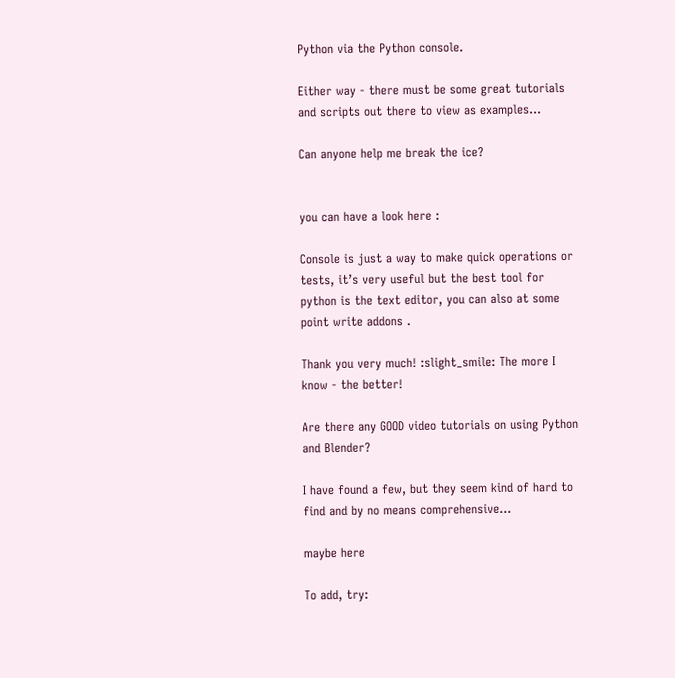Python via the Python console.

Either way - there must be some great tutorials and scripts out there to view as examples…

Can anyone help me break the ice?


you can have a look here :

Console is just a way to make quick operations or tests, it’s very useful but the best tool for python is the text editor, you can also at some point write addons .

Thank you very much! :slight_smile: The more I know - the better!

Are there any GOOD video tutorials on using Python and Blender?

I have found a few, but they seem kind of hard to find and by no means comprehensive…

maybe here

To add, try: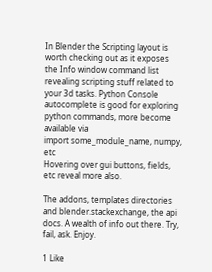In Blender the Scripting layout is worth checking out as it exposes the Info window command list revealing scripting stuff related to your 3d tasks. Python Console autocomplete is good for exploring python commands, more become available via
import some_module_name, numpy, etc
Hovering over gui buttons, fields, etc reveal more also.

The addons, templates directories and blender.stackexchange, the api docs. A wealth of info out there. Try, fail, ask. Enjoy.

1 Like